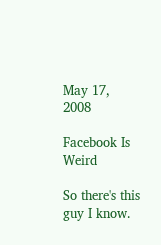May 17, 2008

Facebook Is Weird

So there's this guy I know.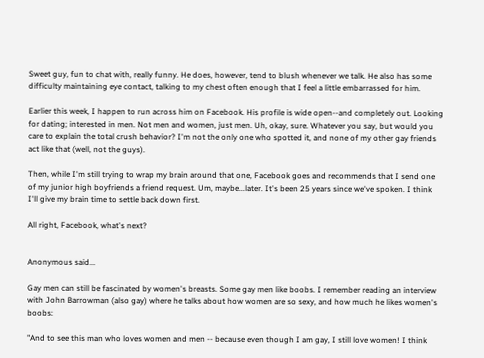Sweet guy, fun to chat with, really funny. He does, however, tend to blush whenever we talk. He also has some difficulty maintaining eye contact, talking to my chest often enough that I feel a little embarrassed for him.

Earlier this week, I happen to run across him on Facebook. His profile is wide open--and completely out. Looking for dating; interested in men. Not men and women, just men. Uh, okay, sure. Whatever you say, but would you care to explain the total crush behavior? I'm not the only one who spotted it, and none of my other gay friends act like that (well, not the guys).

Then, while I'm still trying to wrap my brain around that one, Facebook goes and recommends that I send one of my junior high boyfriends a friend request. Um, maybe...later. It's been 25 years since we've spoken. I think I'll give my brain time to settle back down first.

All right, Facebook, what's next?


Anonymous said...

Gay men can still be fascinated by women's breasts. Some gay men like boobs. I remember reading an interview with John Barrowman (also gay) where he talks about how women are so sexy, and how much he likes women's boobs:

"And to see this man who loves women and men -- because even though I am gay, I still love women! I think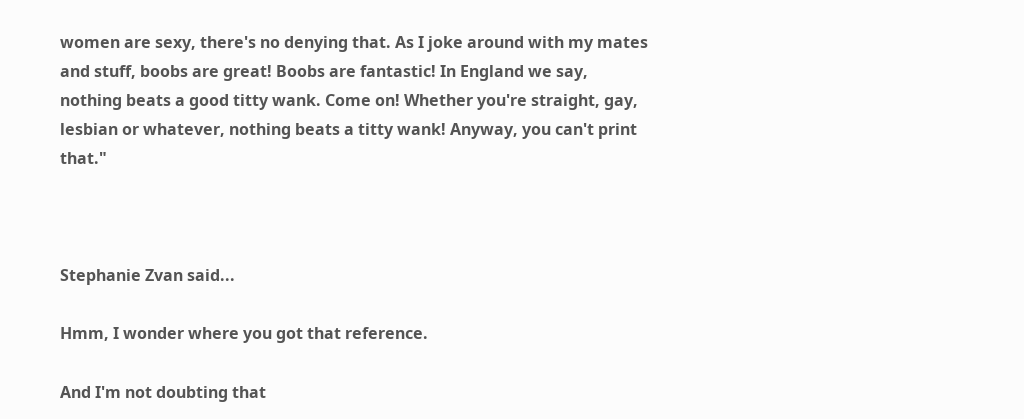women are sexy, there's no denying that. As I joke around with my mates and stuff, boobs are great! Boobs are fantastic! In England we say, nothing beats a good titty wank. Come on! Whether you're straight, gay, lesbian or whatever, nothing beats a titty wank! Anyway, you can't print that."



Stephanie Zvan said...

Hmm, I wonder where you got that reference.

And I'm not doubting that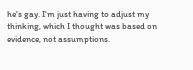he's gay. I'm just having to adjust my thinking, which I thought was based on evidence, not assumptions.